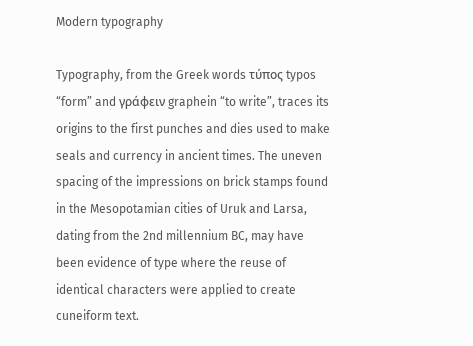Modern typography

Typography, from the Greek words τύπος typos “form” and γράφειν graphein “to write”, traces its origins to the first punches and dies used to make seals and currency in ancient times. The uneven spacing of the impressions on brick stamps found in the Mesopotamian cities of Uruk and Larsa, dating from the 2nd millennium BC, may have been evidence of type where the reuse of identical characters were applied to create cuneiform text.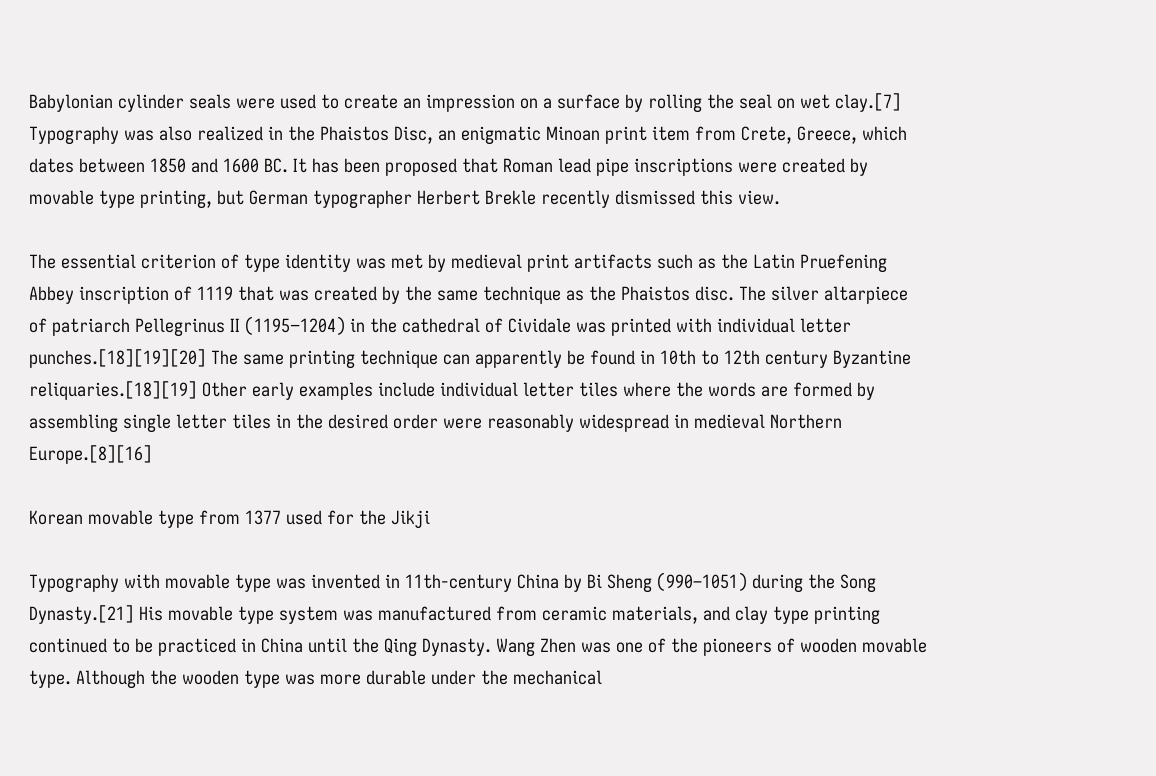Babylonian cylinder seals were used to create an impression on a surface by rolling the seal on wet clay.[7] Typography was also realized in the Phaistos Disc, an enigmatic Minoan print item from Crete, Greece, which dates between 1850 and 1600 BC. It has been proposed that Roman lead pipe inscriptions were created by movable type printing, but German typographer Herbert Brekle recently dismissed this view.

The essential criterion of type identity was met by medieval print artifacts such as the Latin Pruefening Abbey inscription of 1119 that was created by the same technique as the Phaistos disc. The silver altarpiece of patriarch Pellegrinus II (1195−1204) in the cathedral of Cividale was printed with individual letter punches.[18][19][20] The same printing technique can apparently be found in 10th to 12th century Byzantine reliquaries.[18][19] Other early examples include individual letter tiles where the words are formed by assembling single letter tiles in the desired order were reasonably widespread in medieval Northern Europe.[8][16]

Korean movable type from 1377 used for the Jikji

Typography with movable type was invented in 11th-century China by Bi Sheng (990–1051) during the Song Dynasty.[21] His movable type system was manufactured from ceramic materials, and clay type printing continued to be practiced in China until the Qing Dynasty. Wang Zhen was one of the pioneers of wooden movable type. Although the wooden type was more durable under the mechanical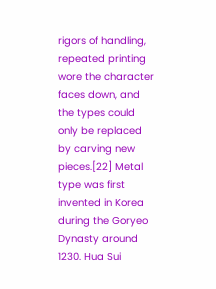rigors of handling, repeated printing wore the character faces down, and the types could only be replaced by carving new pieces.[22] Metal type was first invented in Korea during the Goryeo Dynasty around 1230. Hua Sui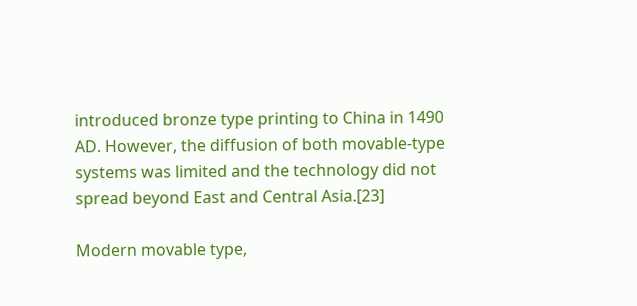introduced bronze type printing to China in 1490 AD. However, the diffusion of both movable-type systems was limited and the technology did not spread beyond East and Central Asia.[23]

Modern movable type,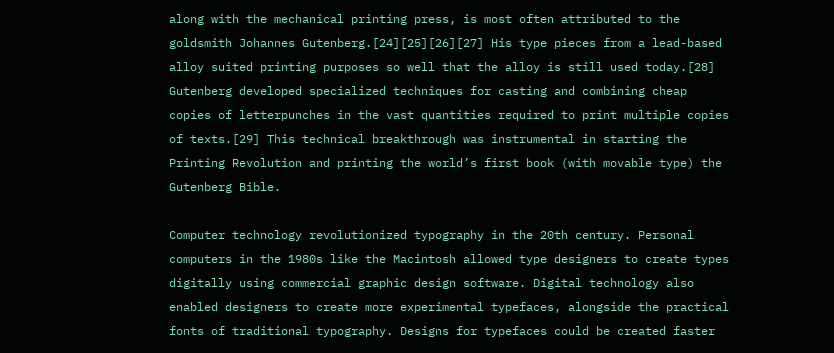along with the mechanical printing press, is most often attributed to the goldsmith Johannes Gutenberg.[24][25][26][27] His type pieces from a lead-based alloy suited printing purposes so well that the alloy is still used today.[28] Gutenberg developed specialized techniques for casting and combining cheap copies of letterpunches in the vast quantities required to print multiple copies of texts.[29] This technical breakthrough was instrumental in starting the Printing Revolution and printing the world’s first book (with movable type) the Gutenberg Bible.

Computer technology revolutionized typography in the 20th century. Personal computers in the 1980s like the Macintosh allowed type designers to create types digitally using commercial graphic design software. Digital technology also enabled designers to create more experimental typefaces, alongside the practical fonts of traditional typography. Designs for typefaces could be created faster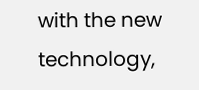with the new technology,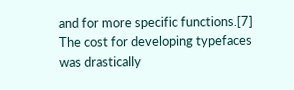and for more specific functions.[7] The cost for developing typefaces was drastically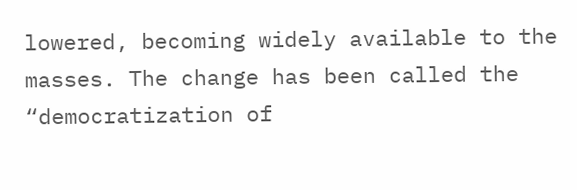lowered, becoming widely available to the masses. The change has been called the “democratization of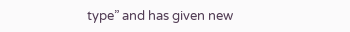type” and has given new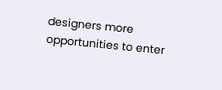designers more opportunities to enter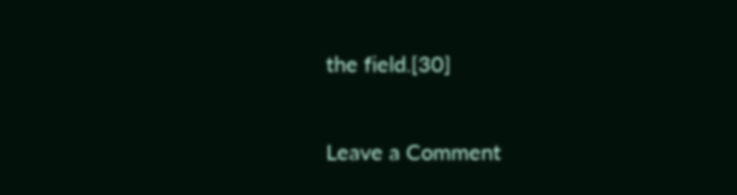the field.[30]

Leave a Comment